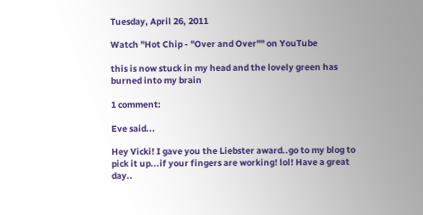Tuesday, April 26, 2011

Watch "Hot Chip - "Over and Over"" on YouTube

this is now stuck in my head and the lovely green has burned into my brain

1 comment:

Eve said...

Hey Vicki! I gave you the Liebster award..go to my blog to pick it up...if your fingers are working! lol! Have a great day..